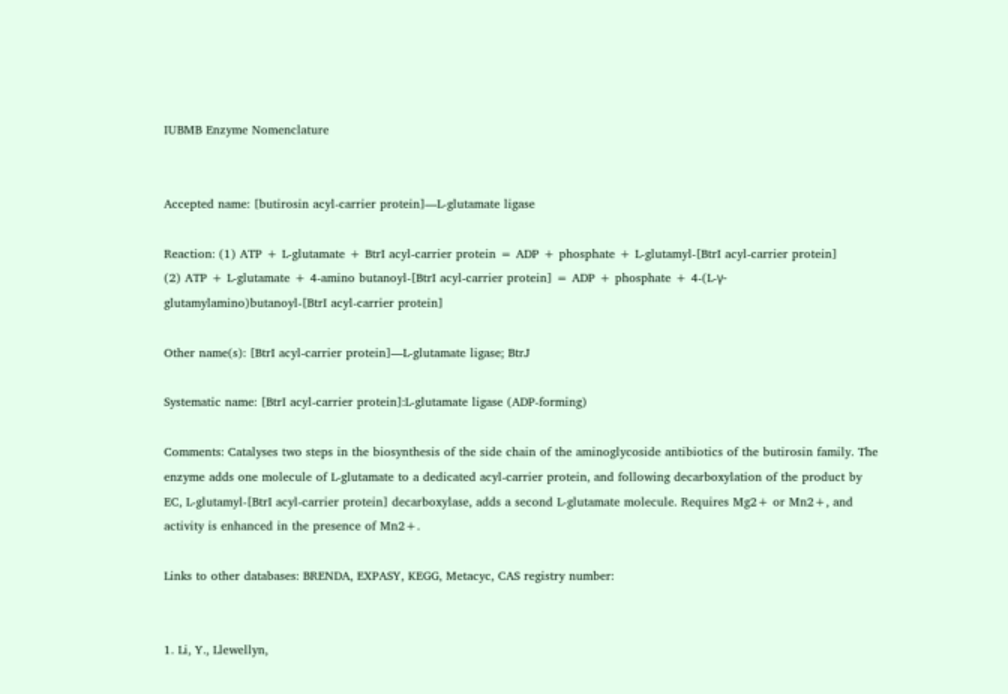IUBMB Enzyme Nomenclature


Accepted name: [butirosin acyl-carrier protein]—L-glutamate ligase

Reaction: (1) ATP + L-glutamate + BtrI acyl-carrier protein = ADP + phosphate + L-glutamyl-[BtrI acyl-carrier protein]
(2) ATP + L-glutamate + 4-amino butanoyl-[BtrI acyl-carrier protein] = ADP + phosphate + 4-(L-γ-glutamylamino)butanoyl-[BtrI acyl-carrier protein]

Other name(s): [BtrI acyl-carrier protein]—L-glutamate ligase; BtrJ

Systematic name: [BtrI acyl-carrier protein]:L-glutamate ligase (ADP-forming)

Comments: Catalyses two steps in the biosynthesis of the side chain of the aminoglycoside antibiotics of the butirosin family. The enzyme adds one molecule of L-glutamate to a dedicated acyl-carrier protein, and following decarboxylation of the product by EC, L-glutamyl-[BtrI acyl-carrier protein] decarboxylase, adds a second L-glutamate molecule. Requires Mg2+ or Mn2+, and activity is enhanced in the presence of Mn2+.

Links to other databases: BRENDA, EXPASY, KEGG, Metacyc, CAS registry number:


1. Li, Y., Llewellyn,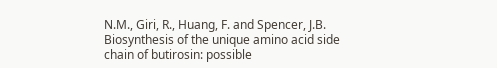N.M., Giri, R., Huang, F. and Spencer, J.B. Biosynthesis of the unique amino acid side chain of butirosin: possible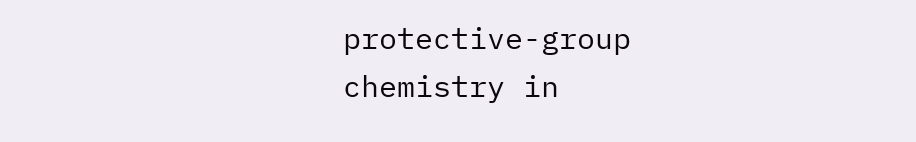protective-group chemistry in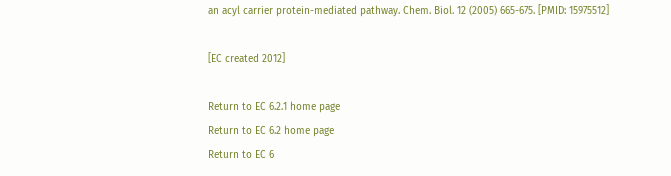an acyl carrier protein-mediated pathway. Chem. Biol. 12 (2005) 665-675. [PMID: 15975512]

[EC created 2012]

Return to EC 6.2.1 home page
Return to EC 6.2 home page
Return to EC 6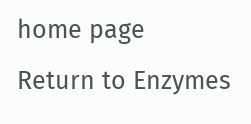home page
Return to Enzymes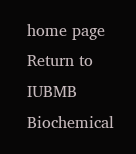home page
Return to IUBMB Biochemical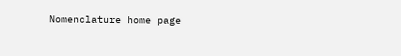Nomenclature home page